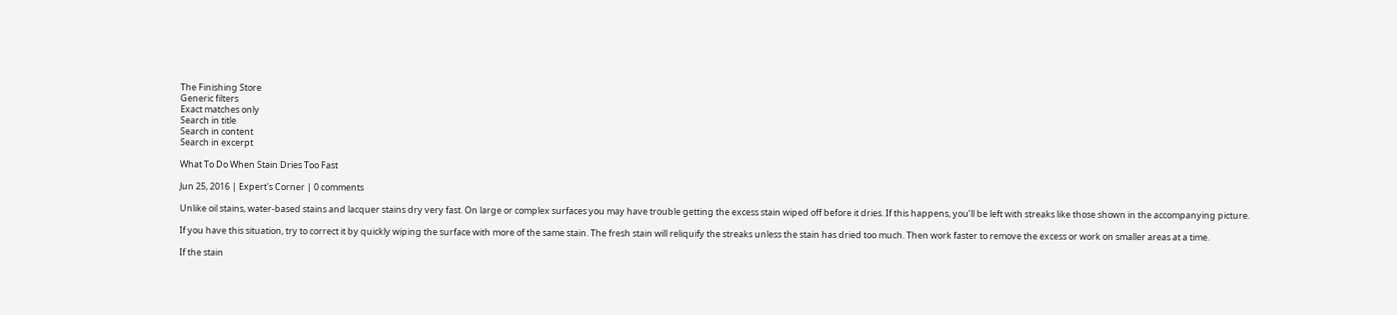The Finishing Store
Generic filters
Exact matches only
Search in title
Search in content
Search in excerpt

What To Do When Stain Dries Too Fast

Jun 25, 2016 | Expert's Corner | 0 comments

Unlike oil stains, water-based stains and lacquer stains dry very fast. On large or complex surfaces you may have trouble getting the excess stain wiped off before it dries. If this happens, you’ll be left with streaks like those shown in the accompanying picture.

If you have this situation, try to correct it by quickly wiping the surface with more of the same stain. The fresh stain will reliquify the streaks unless the stain has dried too much. Then work faster to remove the excess or work on smaller areas at a time.

If the stain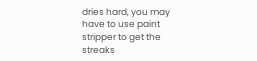dries hard, you may have to use paint stripper to get the streaks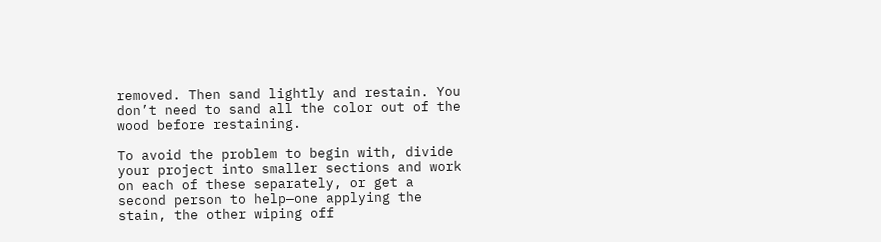removed. Then sand lightly and restain. You don’t need to sand all the color out of the wood before restaining.

To avoid the problem to begin with, divide your project into smaller sections and work on each of these separately, or get a second person to help—one applying the stain, the other wiping off